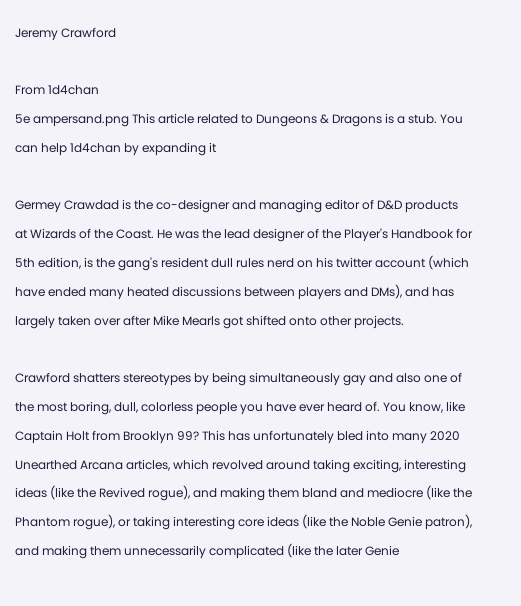Jeremy Crawford

From 1d4chan
5e ampersand.png This article related to Dungeons & Dragons is a stub. You can help 1d4chan by expanding it

Germey Crawdad is the co-designer and managing editor of D&D products at Wizards of the Coast. He was the lead designer of the Player's Handbook for 5th edition, is the gang's resident dull rules nerd on his twitter account (which have ended many heated discussions between players and DMs), and has largely taken over after Mike Mearls got shifted onto other projects.

Crawford shatters stereotypes by being simultaneously gay and also one of the most boring, dull, colorless people you have ever heard of. You know, like Captain Holt from Brooklyn 99? This has unfortunately bled into many 2020 Unearthed Arcana articles, which revolved around taking exciting, interesting ideas (like the Revived rogue), and making them bland and mediocre (like the Phantom rogue), or taking interesting core ideas (like the Noble Genie patron), and making them unnecessarily complicated (like the later Genie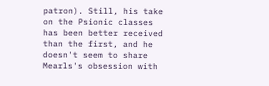patron). Still, his take on the Psionic classes has been better received than the first, and he doesn't seem to share Mearls's obsession with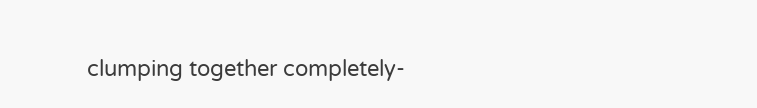clumping together completely-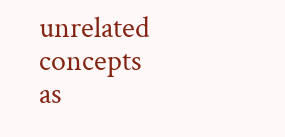unrelated concepts as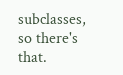subclasses, so there's that.